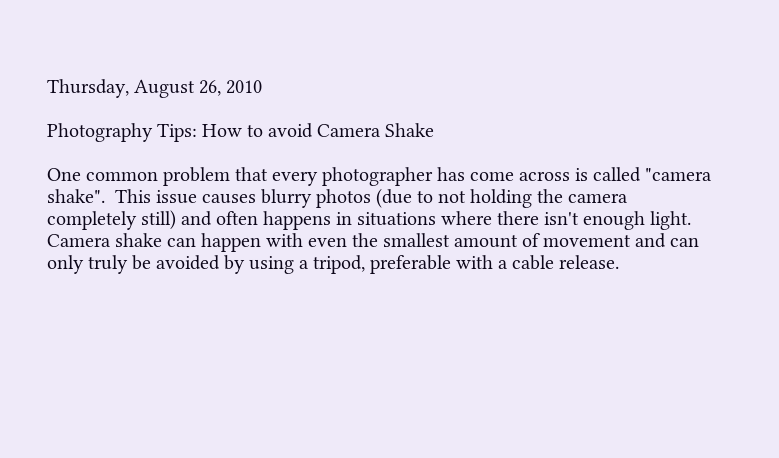Thursday, August 26, 2010

Photography Tips: How to avoid Camera Shake

One common problem that every photographer has come across is called "camera shake".  This issue causes blurry photos (due to not holding the camera completely still) and often happens in situations where there isn't enough light.  Camera shake can happen with even the smallest amount of movement and can only truly be avoided by using a tripod, preferable with a cable release.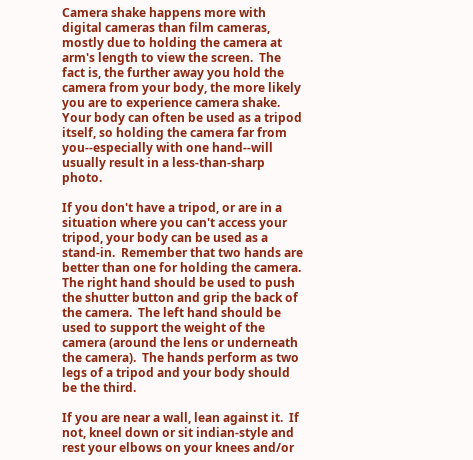Camera shake happens more with digital cameras than film cameras, mostly due to holding the camera at arm's length to view the screen.  The fact is, the further away you hold the camera from your body, the more likely you are to experience camera shake.  Your body can often be used as a tripod itself, so holding the camera far from you--especially with one hand--will usually result in a less-than-sharp photo.

If you don't have a tripod, or are in a situation where you can't access your tripod, your body can be used as a stand-in.  Remember that two hands are better than one for holding the camera.  The right hand should be used to push the shutter button and grip the back of the camera.  The left hand should be used to support the weight of the camera (around the lens or underneath the camera).  The hands perform as two legs of a tripod and your body should be the third.

If you are near a wall, lean against it.  If not, kneel down or sit indian-style and rest your elbows on your knees and/or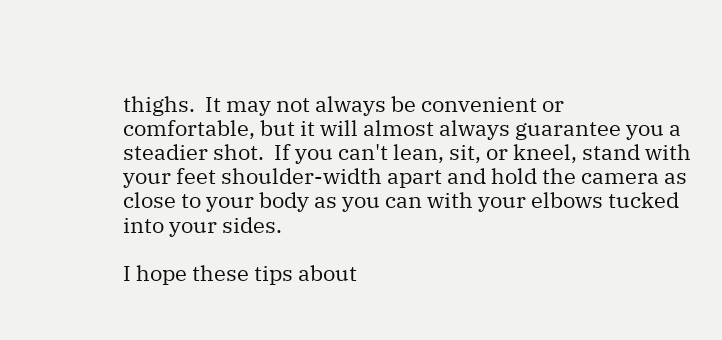thighs.  It may not always be convenient or comfortable, but it will almost always guarantee you a steadier shot.  If you can't lean, sit, or kneel, stand with your feet shoulder-width apart and hold the camera as close to your body as you can with your elbows tucked into your sides.

I hope these tips about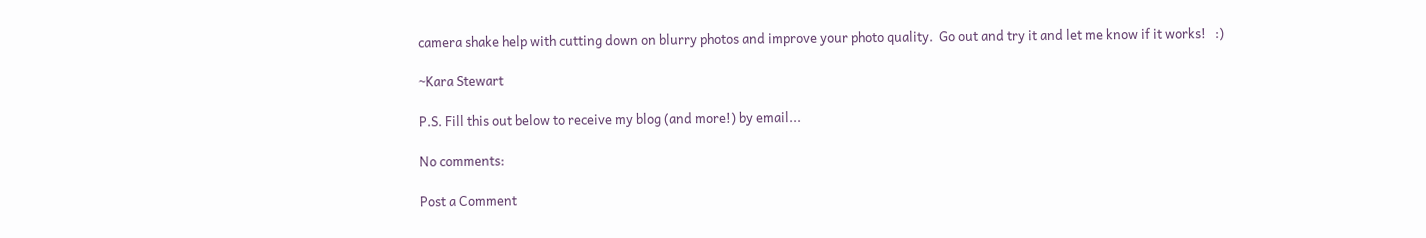camera shake help with cutting down on blurry photos and improve your photo quality.  Go out and try it and let me know if it works!   :)

~Kara Stewart

P.S. Fill this out below to receive my blog (and more!) by email...

No comments:

Post a Comment